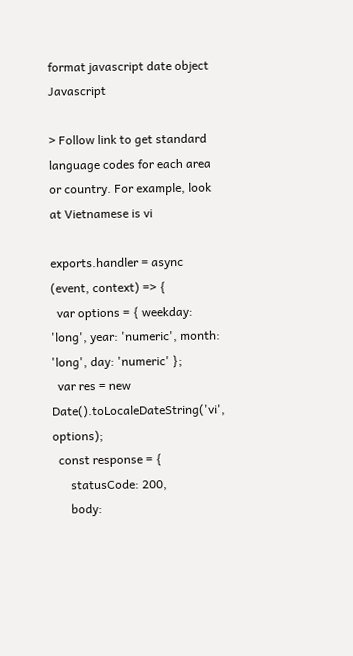format javascript date object Javascript

> Follow link to get standard language codes for each area or country. For example, look at Vietnamese is vi

exports.handler = async (event, context) => {
  var options = { weekday: 'long', year: 'numeric', month: 'long', day: 'numeric' };
  var res = new Date().toLocaleDateString('vi', options);
  const response = {
      statusCode: 200,
      body: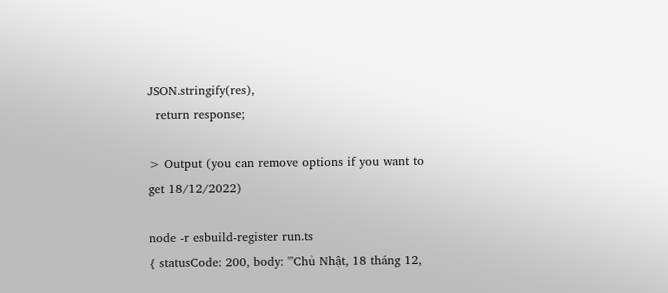JSON.stringify(res),
  return response;

> Output (you can remove options if you want to get 18/12/2022)

node -r esbuild-register run.ts
{ statusCode: 200, body: '"Chủ Nhật, 18 tháng 12,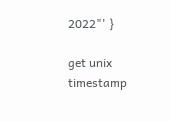2022"' }

get unix timestamp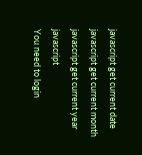javascript get current date javascript get current month javascript get current year javascript
You need to login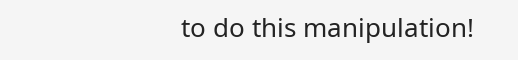to do this manipulation!